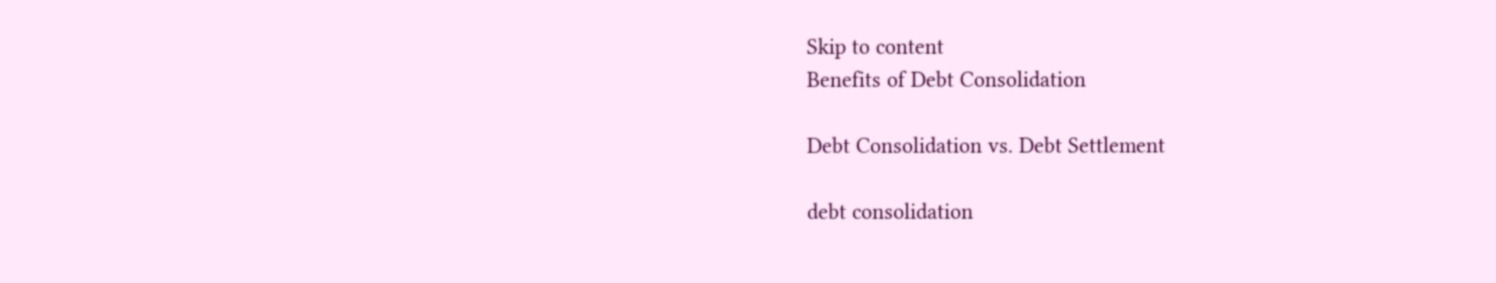Skip to content
Benefits of Debt Consolidation

Debt Consolidation vs. Debt Settlement

debt consolidation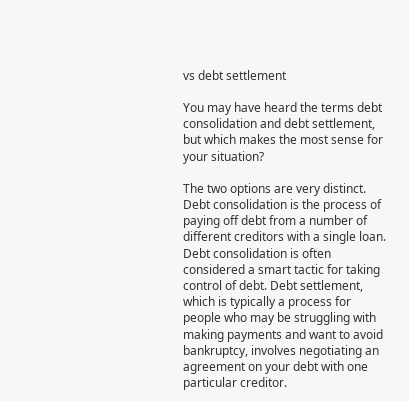vs debt settlement

You may have heard the terms debt consolidation and debt settlement, but which makes the most sense for your situation?

The two options are very distinct. Debt consolidation is the process of paying off debt from a number of different creditors with a single loan. Debt consolidation is often considered a smart tactic for taking control of debt. Debt settlement, which is typically a process for people who may be struggling with making payments and want to avoid bankruptcy, involves negotiating an agreement on your debt with one particular creditor.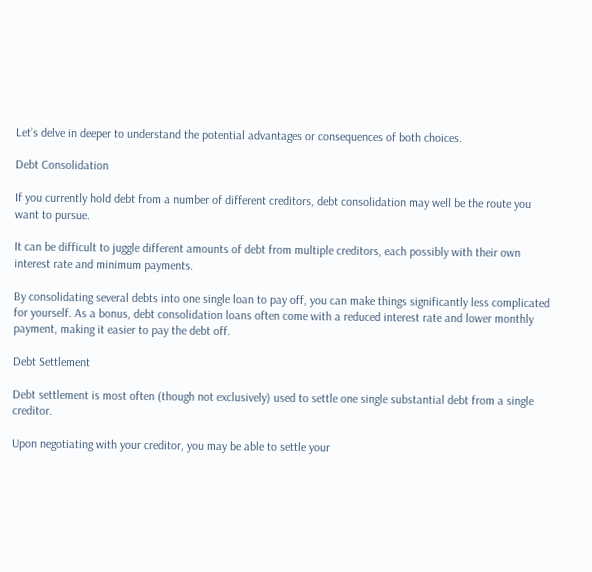Let’s delve in deeper to understand the potential advantages or consequences of both choices.

Debt Consolidation

If you currently hold debt from a number of different creditors, debt consolidation may well be the route you want to pursue.

It can be difficult to juggle different amounts of debt from multiple creditors, each possibly with their own interest rate and minimum payments.

By consolidating several debts into one single loan to pay off, you can make things significantly less complicated for yourself. As a bonus, debt consolidation loans often come with a reduced interest rate and lower monthly payment, making it easier to pay the debt off.

Debt Settlement

Debt settlement is most often (though not exclusively) used to settle one single substantial debt from a single creditor.

Upon negotiating with your creditor, you may be able to settle your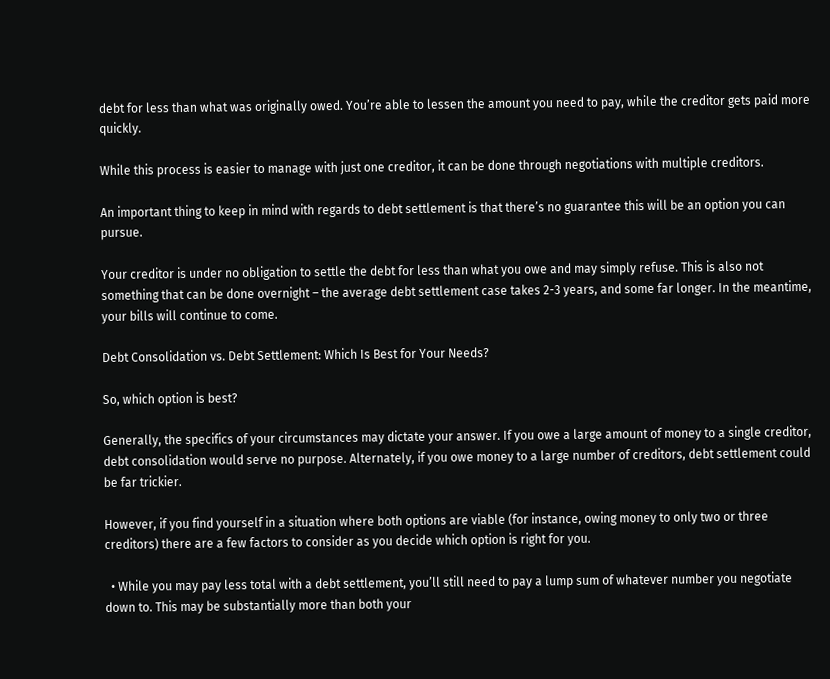debt for less than what was originally owed. You’re able to lessen the amount you need to pay, while the creditor gets paid more quickly.

While this process is easier to manage with just one creditor, it can be done through negotiations with multiple creditors.

An important thing to keep in mind with regards to debt settlement is that there’s no guarantee this will be an option you can pursue.

Your creditor is under no obligation to settle the debt for less than what you owe and may simply refuse. This is also not something that can be done overnight – the average debt settlement case takes 2-3 years, and some far longer. In the meantime, your bills will continue to come.

Debt Consolidation vs. Debt Settlement: Which Is Best for Your Needs?

So, which option is best?

Generally, the specifics of your circumstances may dictate your answer. If you owe a large amount of money to a single creditor, debt consolidation would serve no purpose. Alternately, if you owe money to a large number of creditors, debt settlement could be far trickier.

However, if you find yourself in a situation where both options are viable (for instance, owing money to only two or three creditors) there are a few factors to consider as you decide which option is right for you.

  • While you may pay less total with a debt settlement, you’ll still need to pay a lump sum of whatever number you negotiate down to. This may be substantially more than both your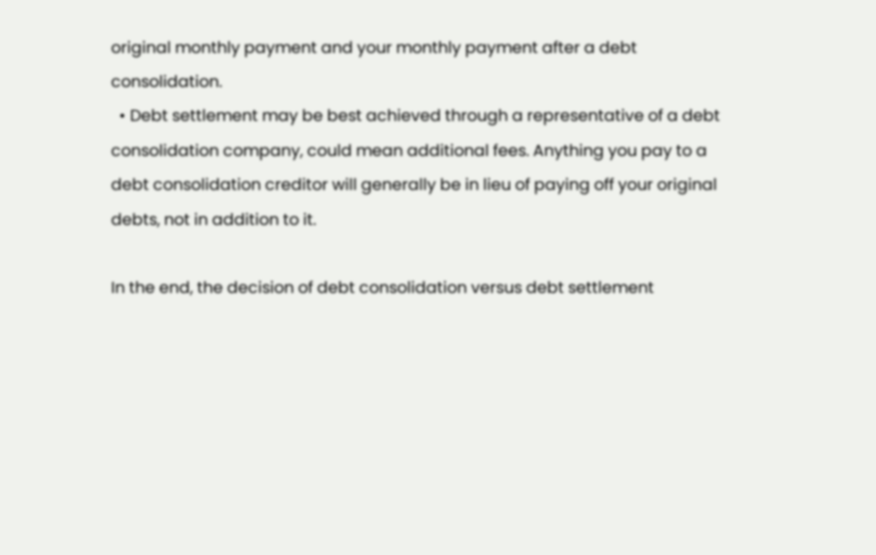original monthly payment and your monthly payment after a debt consolidation.
  • Debt settlement may be best achieved through a representative of a debt consolidation company, could mean additional fees. Anything you pay to a debt consolidation creditor will generally be in lieu of paying off your original debts, not in addition to it.

In the end, the decision of debt consolidation versus debt settlement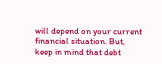will depend on your current financial situation. But, keep in mind that debt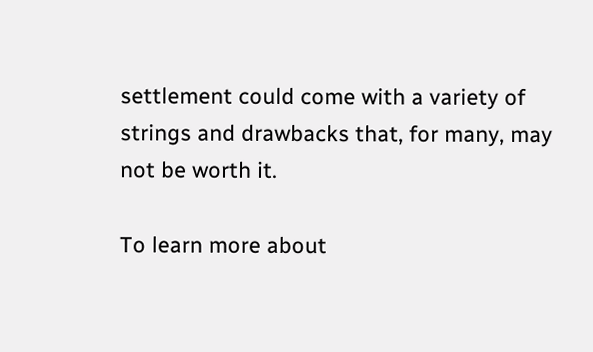settlement could come with a variety of strings and drawbacks that, for many, may not be worth it.

To learn more about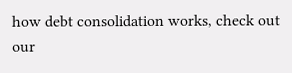how debt consolidation works, check out our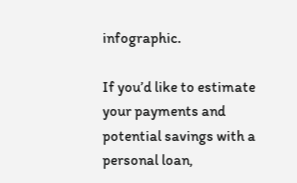infographic.

If you’d like to estimate your payments and potential savings with a personal loan,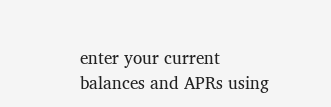enter your current balances and APRs using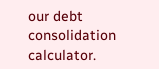our debt consolidation calculator.